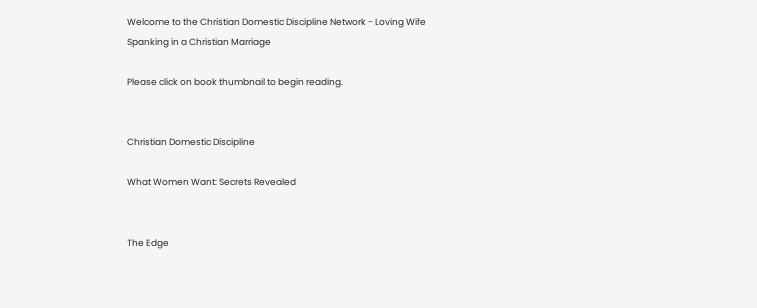Welcome to the Christian Domestic Discipline Network - Loving Wife Spanking in a Christian Marriage

Please click on book thumbnail to begin reading.


Christian Domestic Discipline

What Women Want: Secrets Revealed


The Edge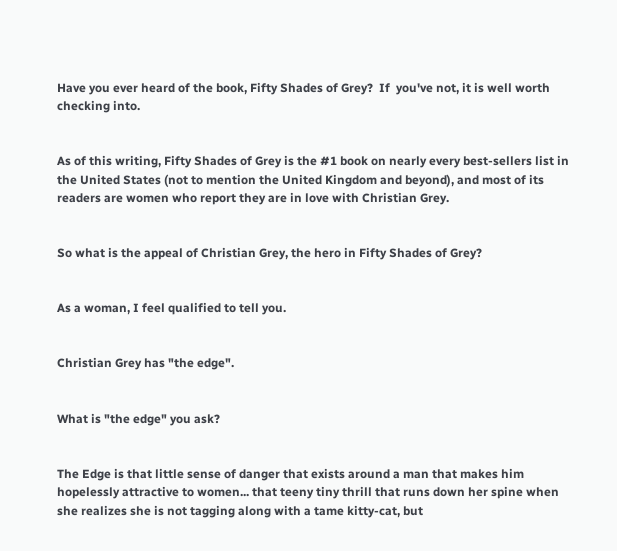Have you ever heard of the book, Fifty Shades of Grey?  If  you've not, it is well worth checking into.


As of this writing, Fifty Shades of Grey is the #1 book on nearly every best-sellers list in the United States (not to mention the United Kingdom and beyond), and most of its readers are women who report they are in love with Christian Grey.


So what is the appeal of Christian Grey, the hero in Fifty Shades of Grey?


As a woman, I feel qualified to tell you.


Christian Grey has "the edge".


What is "the edge" you ask?


The Edge is that little sense of danger that exists around a man that makes him hopelessly attractive to women... that teeny tiny thrill that runs down her spine when she realizes she is not tagging along with a tame kitty-cat, but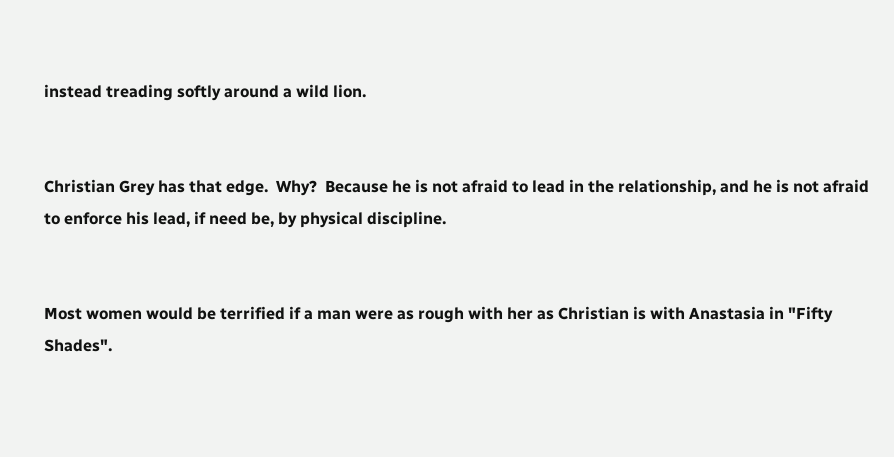instead treading softly around a wild lion.


Christian Grey has that edge.  Why?  Because he is not afraid to lead in the relationship, and he is not afraid to enforce his lead, if need be, by physical discipline.


Most women would be terrified if a man were as rough with her as Christian is with Anastasia in "Fifty Shades".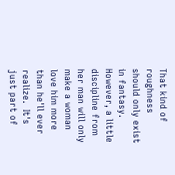That kind of roughness should only exist in fantasy.  However, a little discipline from her man will only make a woman love him more than he'll ever realize.  It's just part of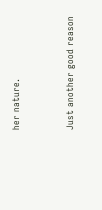her nature.


Just another good reason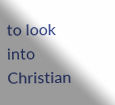to look into Christian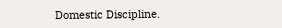Domestic Discipline.